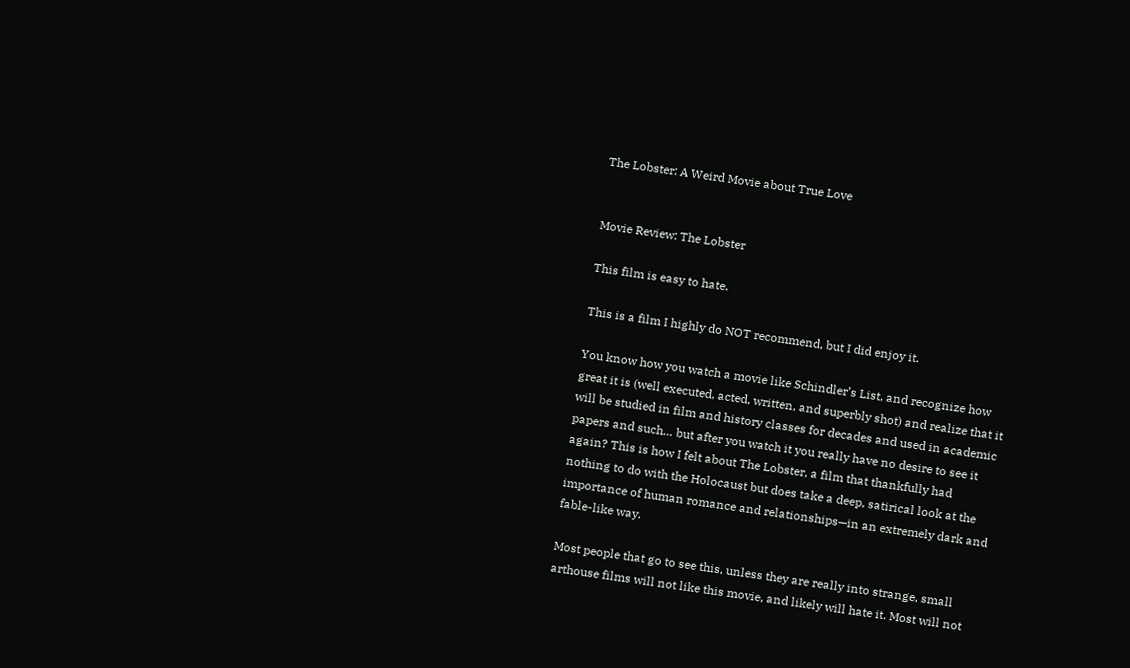The Lobster: A Weird Movie about True Love


Movie Review: The Lobster

This film is easy to hate.

This is a film I highly do NOT recommend, but I did enjoy it.

You know how you watch a movie like Schindler’s List, and recognize how great it is (well executed, acted, written, and superbly shot) and realize that it will be studied in film and history classes for decades and used in academic papers and such… but after you watch it you really have no desire to see it again? This is how I felt about The Lobster, a film that thankfully had nothing to do with the Holocaust but does take a deep, satirical look at the importance of human romance and relationships—in an extremely dark and fable-like way.

Most people that go to see this, unless they are really into strange, small arthouse films will not like this movie, and likely will hate it. Most will not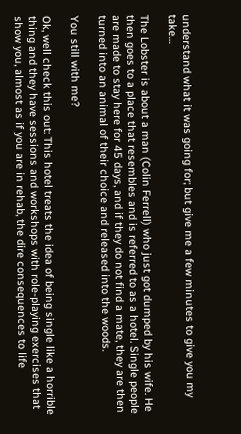understand what it was going for; but give me a few minutes to give you my take…

The Lobster is about a man (Colin Ferrell) who just got dumped by his wife. He then goes to a place that resembles and is referred to as a hotel. Single people are made to stay here for 45 days, and if they do not find a mate, they are then turned into an animal of their choice and released into the woods.

You still with me?

Ok, well check this out: This hotel treats the idea of being single like a horrible thing and they have sessions and workshops with role-playing exercises that show you, almost as if you are in rehab, the dire consequences to life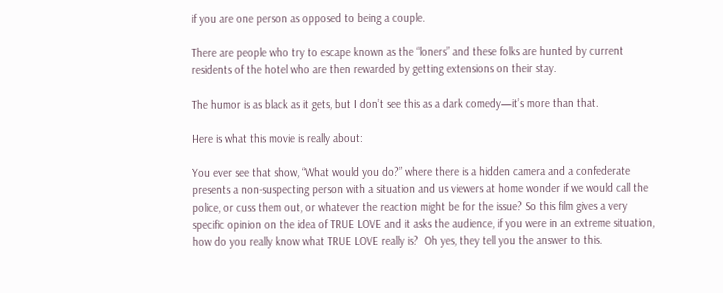if you are one person as opposed to being a couple.

There are people who try to escape known as the “loners” and these folks are hunted by current residents of the hotel who are then rewarded by getting extensions on their stay.

The humor is as black as it gets, but I don’t see this as a dark comedy—it’s more than that.

Here is what this movie is really about:

You ever see that show, “What would you do?” where there is a hidden camera and a confederate presents a non-suspecting person with a situation and us viewers at home wonder if we would call the police, or cuss them out, or whatever the reaction might be for the issue? So this film gives a very specific opinion on the idea of TRUE LOVE and it asks the audience, if you were in an extreme situation, how do you really know what TRUE LOVE really is?  Oh yes, they tell you the answer to this.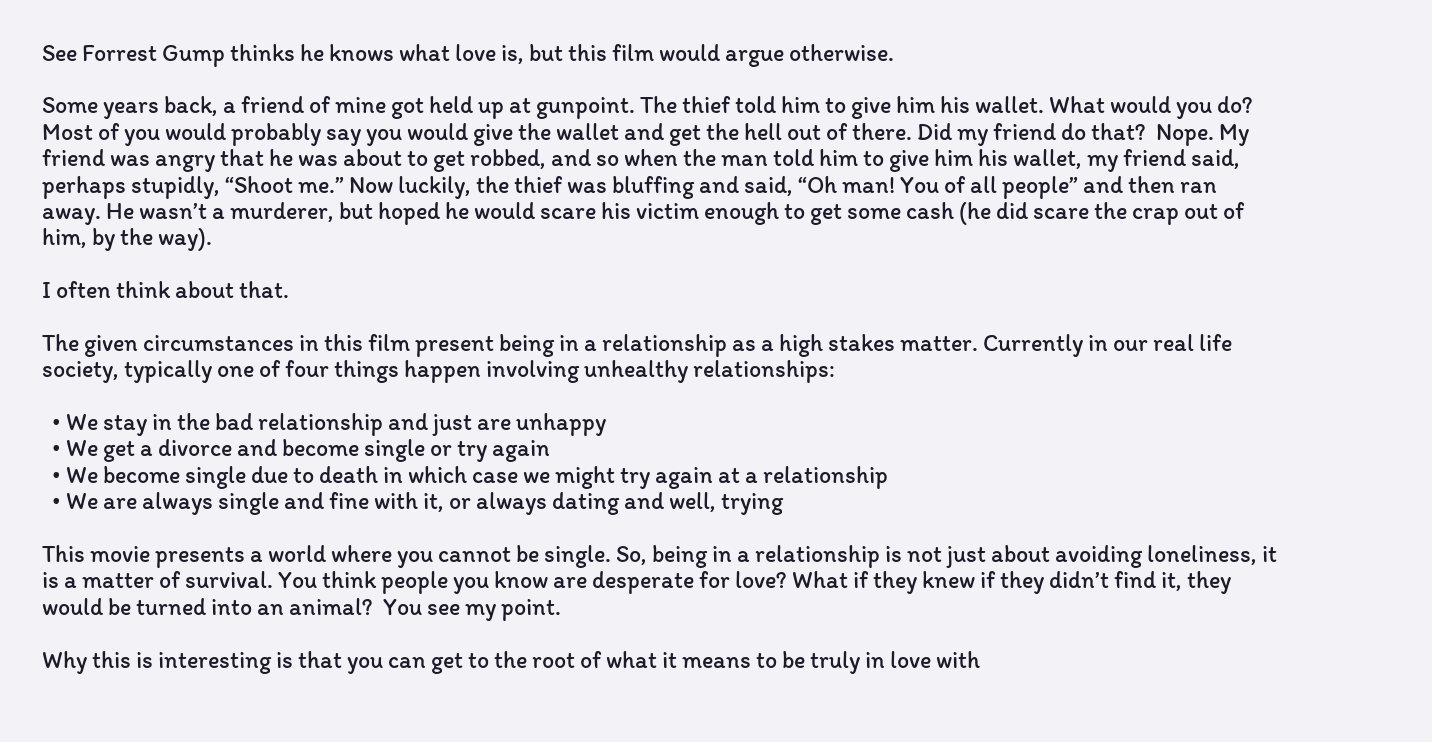See Forrest Gump thinks he knows what love is, but this film would argue otherwise.

Some years back, a friend of mine got held up at gunpoint. The thief told him to give him his wallet. What would you do? Most of you would probably say you would give the wallet and get the hell out of there. Did my friend do that?  Nope. My friend was angry that he was about to get robbed, and so when the man told him to give him his wallet, my friend said, perhaps stupidly, “Shoot me.” Now luckily, the thief was bluffing and said, “Oh man! You of all people” and then ran away. He wasn’t a murderer, but hoped he would scare his victim enough to get some cash (he did scare the crap out of him, by the way).

I often think about that.

The given circumstances in this film present being in a relationship as a high stakes matter. Currently in our real life society, typically one of four things happen involving unhealthy relationships:

  • We stay in the bad relationship and just are unhappy
  • We get a divorce and become single or try again
  • We become single due to death in which case we might try again at a relationship
  • We are always single and fine with it, or always dating and well, trying

This movie presents a world where you cannot be single. So, being in a relationship is not just about avoiding loneliness, it is a matter of survival. You think people you know are desperate for love? What if they knew if they didn’t find it, they would be turned into an animal?  You see my point.

Why this is interesting is that you can get to the root of what it means to be truly in love with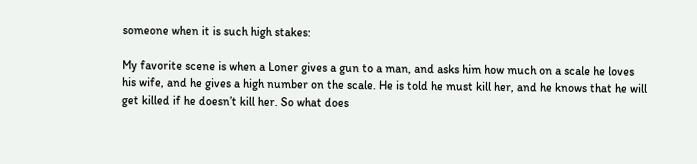someone when it is such high stakes:

My favorite scene is when a Loner gives a gun to a man, and asks him how much on a scale he loves his wife, and he gives a high number on the scale. He is told he must kill her, and he knows that he will get killed if he doesn’t kill her. So what does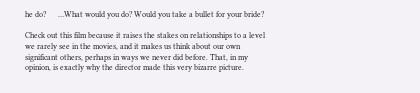he do?      …What would you do? Would you take a bullet for your bride?

Check out this film because it raises the stakes on relationships to a level we rarely see in the movies, and it makes us think about our own significant others, perhaps in ways we never did before. That, in my opinion, is exactly why the director made this very bizarre picture.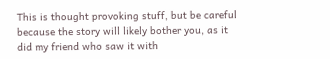This is thought provoking stuff, but be careful because the story will likely bother you, as it did my friend who saw it with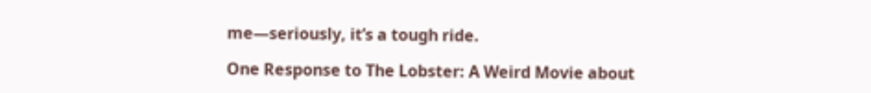me—seriously, it’s a tough ride.

One Response to The Lobster: A Weird Movie about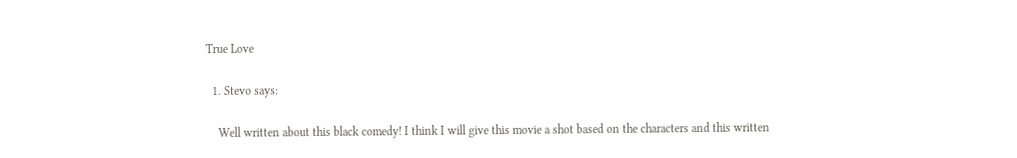True Love

  1. Stevo says:

    Well written about this black comedy! I think I will give this movie a shot based on the characters and this written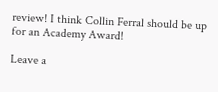review! I think Collin Ferral should be up for an Academy Award!

Leave a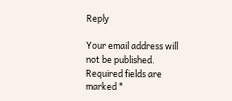Reply

Your email address will not be published. Required fields are marked *